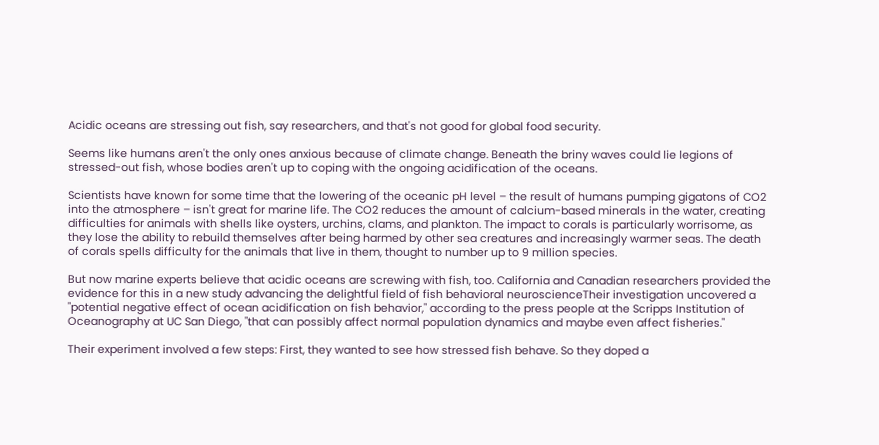Acidic oceans are stressing out fish, say researchers, and that's not good for global food security.

Seems like humans aren't the only ones anxious because of climate change. Beneath the briny waves could lie legions of stressed-out fish, whose bodies aren't up to coping with the ongoing acidification of the oceans.

Scientists have known for some time that the lowering of the oceanic pH level – the result of humans pumping gigatons of CO2 into the atmosphere – isn't great for marine life. The CO2 reduces the amount of calcium-based minerals in the water, creating difficulties for animals with shells like oysters, urchins, clams, and plankton. The impact to corals is particularly worrisome, as they lose the ability to rebuild themselves after being harmed by other sea creatures and increasingly warmer seas. The death of corals spells difficulty for the animals that live in them, thought to number up to 9 million species.

But now marine experts believe that acidic oceans are screwing with fish, too. California and Canadian researchers provided the evidence for this in a new study advancing the delightful field of fish behavioral neuroscienceTheir investigation uncovered a "potential negative effect of ocean acidification on fish behavior," according to the press people at the Scripps Institution of Oceanography at UC San Diego, "that can possibly affect normal population dynamics and maybe even affect fisheries."

Their experiment involved a few steps: First, they wanted to see how stressed fish behave. So they doped a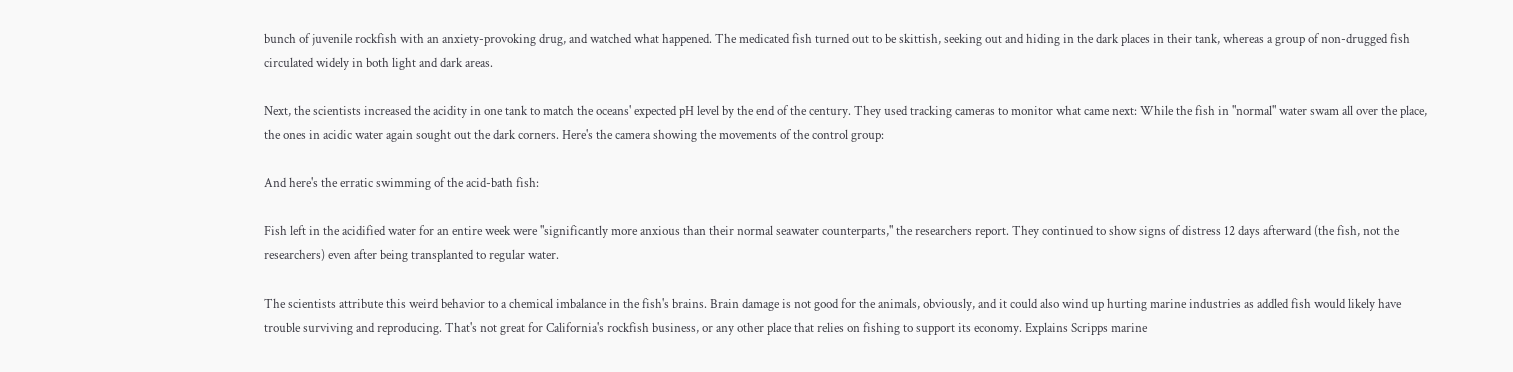bunch of juvenile rockfish with an anxiety-provoking drug, and watched what happened. The medicated fish turned out to be skittish, seeking out and hiding in the dark places in their tank, whereas a group of non-drugged fish circulated widely in both light and dark areas.

Next, the scientists increased the acidity in one tank to match the oceans' expected pH level by the end of the century. They used tracking cameras to monitor what came next: While the fish in "normal" water swam all over the place, the ones in acidic water again sought out the dark corners. Here's the camera showing the movements of the control group:

And here's the erratic swimming of the acid-bath fish:

Fish left in the acidified water for an entire week were "significantly more anxious than their normal seawater counterparts," the researchers report. They continued to show signs of distress 12 days afterward (the fish, not the researchers) even after being transplanted to regular water.

The scientists attribute this weird behavior to a chemical imbalance in the fish's brains. Brain damage is not good for the animals, obviously, and it could also wind up hurting marine industries as addled fish would likely have trouble surviving and reproducing. That's not great for California's rockfish business, or any other place that relies on fishing to support its economy. Explains Scripps marine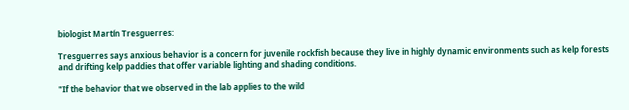biologist Martín Tresguerres:

Tresguerres says anxious behavior is a concern for juvenile rockfish because they live in highly dynamic environments such as kelp forests and drifting kelp paddies that offer variable lighting and shading conditions.

"If the behavior that we observed in the lab applies to the wild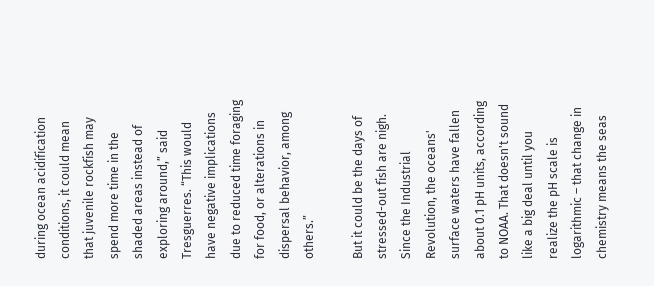during ocean acidification conditions, it could mean that juvenile rockfish may spend more time in the shaded areas instead of exploring around,” said Tresguerres. “This would have negative implications due to reduced time foraging for food, or alterations in dispersal behavior, among others.”

But it could be the days of stressed-out fish are nigh. Since the Industrial Revolution, the oceans' surface waters have fallen about 0.1 pH units, according to NOAA. That doesn't sound like a big deal until you realize the pH scale is logarithmic – that change in chemistry means the seas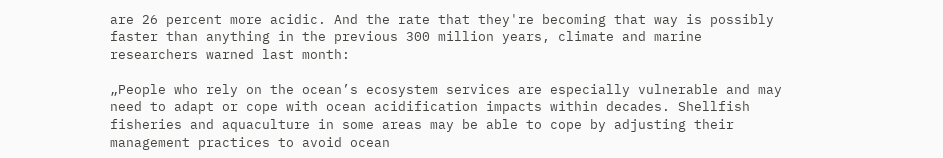are 26 percent more acidic. And the rate that they're becoming that way is possibly faster than anything in the previous 300 million years, climate and marine researchers warned last month:

„People who rely on the ocean’s ecosystem services are especially vulnerable and may need to adapt or cope with ocean acidification impacts within decades. Shellfish fisheries and aquaculture in some areas may be able to cope by adjusting their management practices to avoid ocean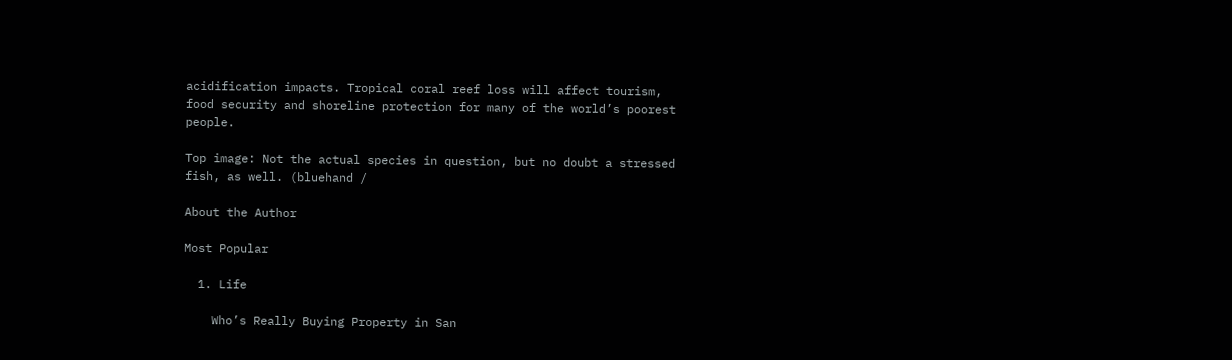acidification impacts. Tropical coral reef loss will affect tourism, food security and shoreline protection for many of the world’s poorest people.

Top image: Not the actual species in question, but no doubt a stressed fish, as well. (bluehand /

About the Author

Most Popular

  1. Life

    Who’s Really Buying Property in San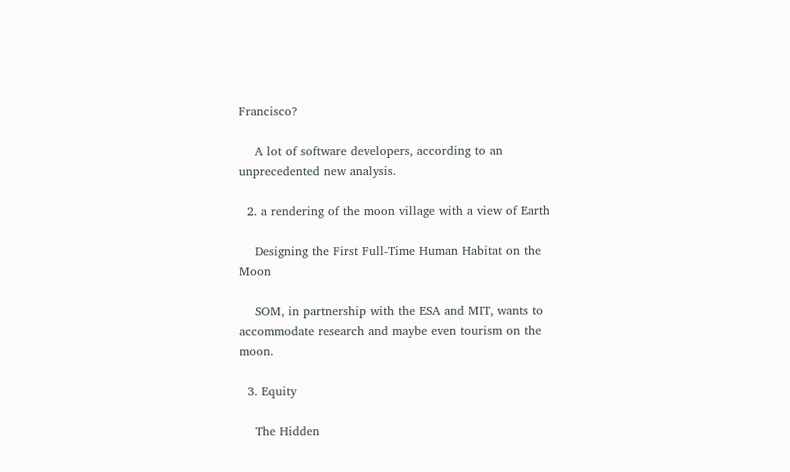Francisco?

    A lot of software developers, according to an unprecedented new analysis.

  2. a rendering of the moon village with a view of Earth

    Designing the First Full-Time Human Habitat on the Moon

    SOM, in partnership with the ESA and MIT, wants to accommodate research and maybe even tourism on the moon.

  3. Equity

    The Hidden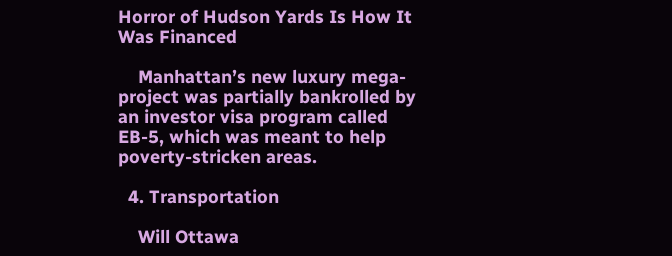Horror of Hudson Yards Is How It Was Financed

    Manhattan’s new luxury mega-project was partially bankrolled by an investor visa program called EB-5, which was meant to help poverty-stricken areas.

  4. Transportation

    Will Ottawa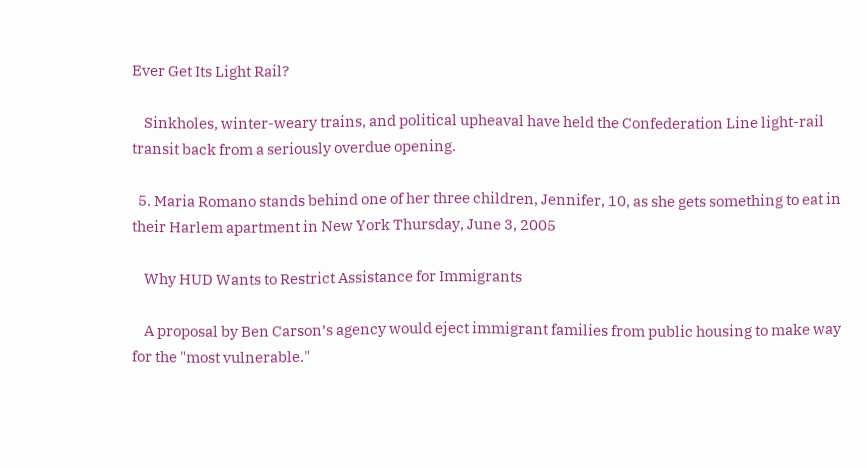Ever Get Its Light Rail?

    Sinkholes, winter-weary trains, and political upheaval have held the Confederation Line light-rail transit back from a seriously overdue opening.

  5. Maria Romano stands behind one of her three children, Jennifer, 10, as she gets something to eat in their Harlem apartment in New York Thursday, June 3, 2005

    Why HUD Wants to Restrict Assistance for Immigrants

    A proposal by Ben Carson’s agency would eject immigrant families from public housing to make way for the "most vulnerable."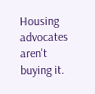Housing advocates aren't buying it.